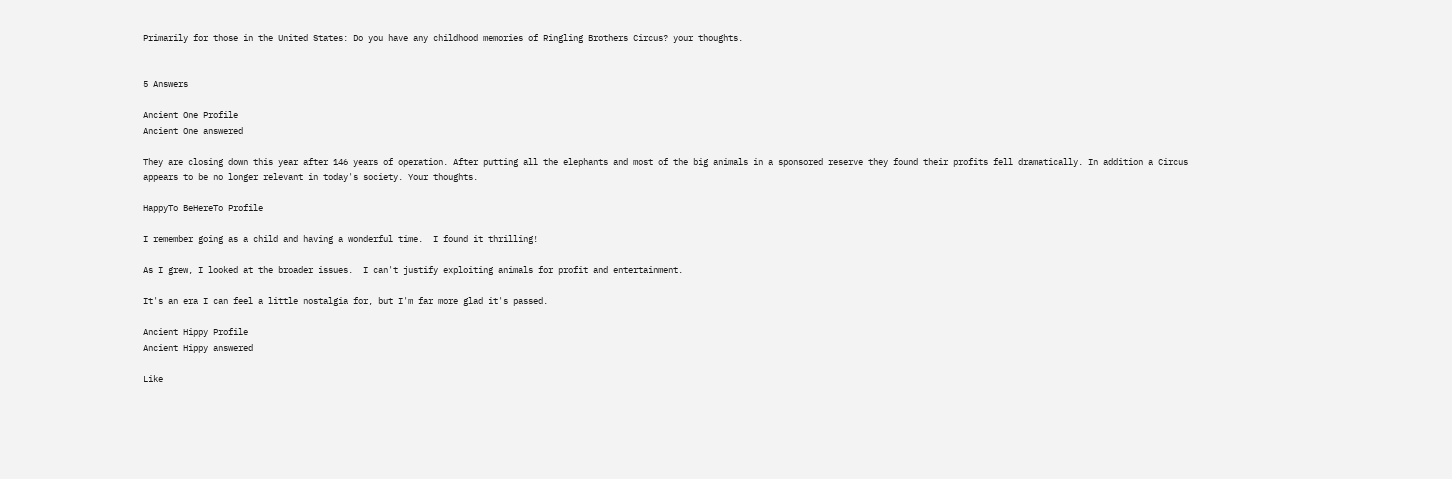Primarily for those in the United States: Do you have any childhood memories of Ringling Brothers Circus? your thoughts.


5 Answers

Ancient One Profile
Ancient One answered

They are closing down this year after 146 years of operation. After putting all the elephants and most of the big animals in a sponsored reserve they found their profits fell dramatically. In addition a Circus appears to be no longer relevant in today's society. Your thoughts.

HappyTo BeHereTo Profile

I remember going as a child and having a wonderful time.  I found it thrilling!

As I grew, I looked at the broader issues.  I can't justify exploiting animals for profit and entertainment.

It's an era I can feel a little nostalgia for, but I'm far more glad it's passed.

Ancient Hippy Profile
Ancient Hippy answered

Like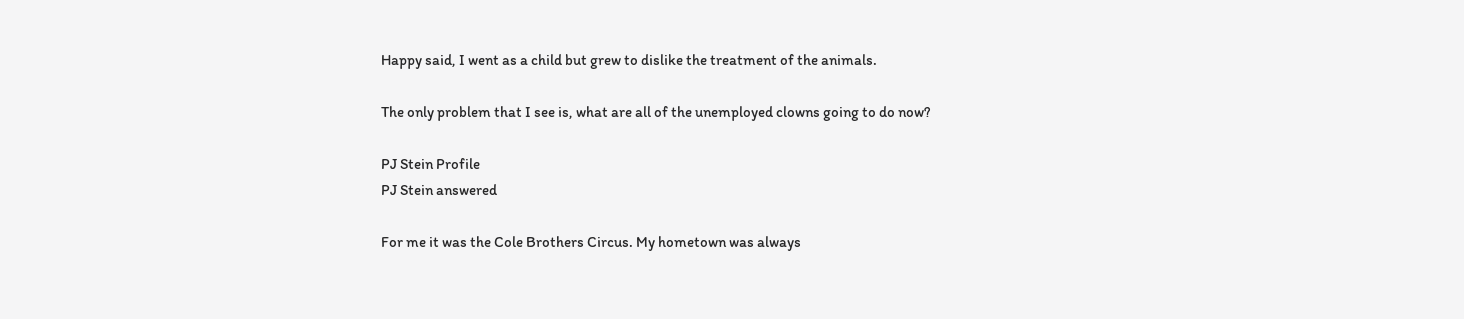Happy said, I went as a child but grew to dislike the treatment of the animals.

The only problem that I see is, what are all of the unemployed clowns going to do now?

PJ Stein Profile
PJ Stein answered

For me it was the Cole Brothers Circus. My hometown was always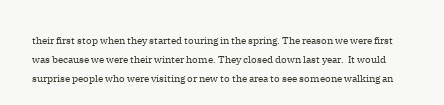their first stop when they started touring in the spring. The reason we were first was because we were their winter home. They closed down last year.  It would surprise people who were visiting or new to the area to see someone walking an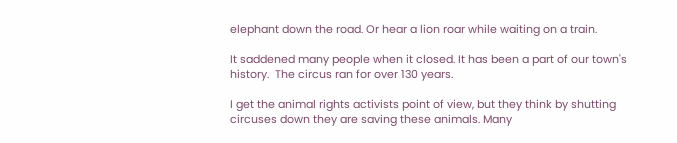elephant down the road. Or hear a lion roar while waiting on a train.

It saddened many people when it closed. It has been a part of our town's history.  The circus ran for over 130 years.

I get the animal rights activists point of view, but they think by shutting circuses down they are saving these animals. Many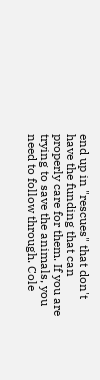end up in "rescues" that don't have the funding that can properly care for them. If you are trying to save the animals, you need to follow through. Cole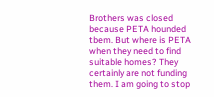Brothers was closed because PETA hounded tbem. But where is PETA when they need to find suitable homes? They certainly are not funding them. I am going to stop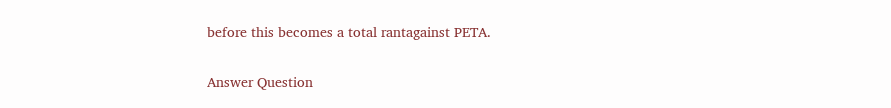before this becomes a total rantagainst PETA.

Answer Question